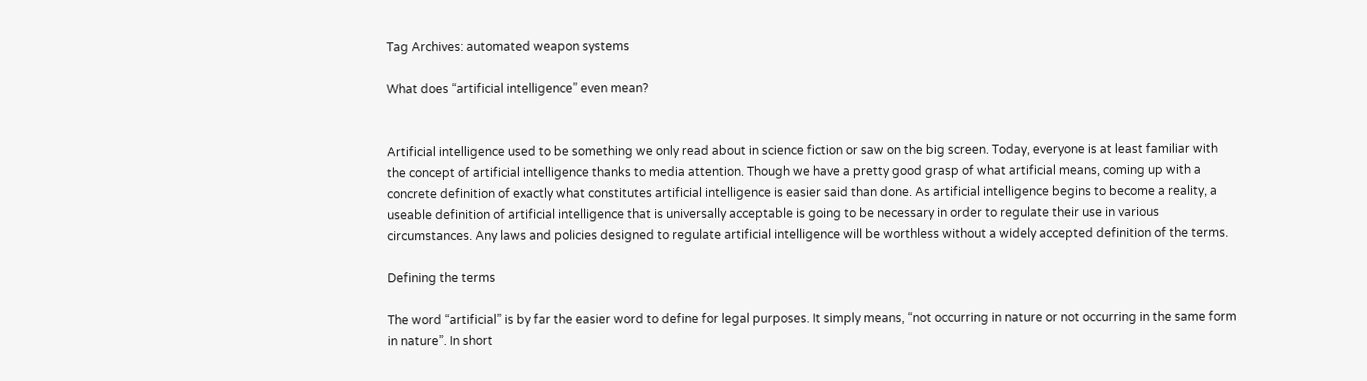Tag Archives: automated weapon systems

What does “artificial intelligence” even mean?


Artificial intelligence used to be something we only read about in science fiction or saw on the big screen. Today, everyone is at least familiar with the concept of artificial intelligence thanks to media attention. Though we have a pretty good grasp of what artificial means, coming up with a concrete definition of exactly what constitutes artificial intelligence is easier said than done. As artificial intelligence begins to become a reality, a useable definition of artificial intelligence that is universally acceptable is going to be necessary in order to regulate their use in various circumstances. Any laws and policies designed to regulate artificial intelligence will be worthless without a widely accepted definition of the terms.

Defining the terms

The word “artificial” is by far the easier word to define for legal purposes. It simply means, “not occurring in nature or not occurring in the same form in nature”. In short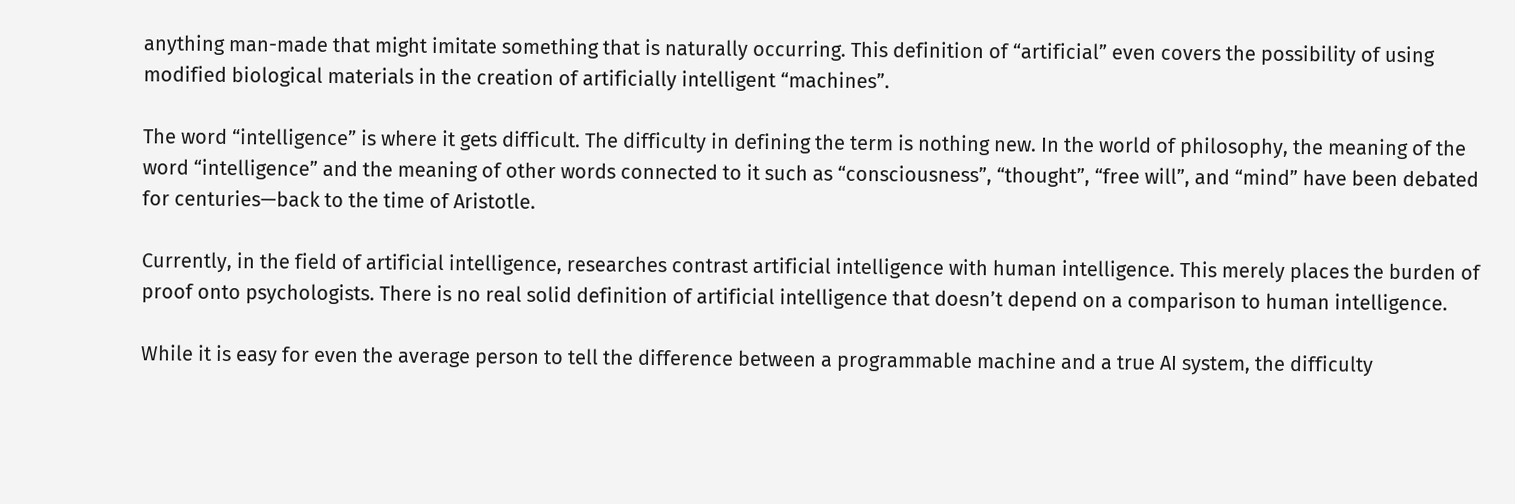anything man-made that might imitate something that is naturally occurring. This definition of “artificial” even covers the possibility of using modified biological materials in the creation of artificially intelligent “machines”.

The word “intelligence” is where it gets difficult. The difficulty in defining the term is nothing new. In the world of philosophy, the meaning of the word “intelligence” and the meaning of other words connected to it such as “consciousness”, “thought”, “free will”, and “mind” have been debated for centuries—back to the time of Aristotle.

Currently, in the field of artificial intelligence, researches contrast artificial intelligence with human intelligence. This merely places the burden of proof onto psychologists. There is no real solid definition of artificial intelligence that doesn’t depend on a comparison to human intelligence.

While it is easy for even the average person to tell the difference between a programmable machine and a true AI system, the difficulty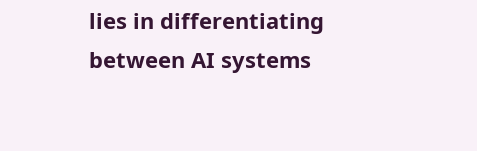lies in differentiating between AI systems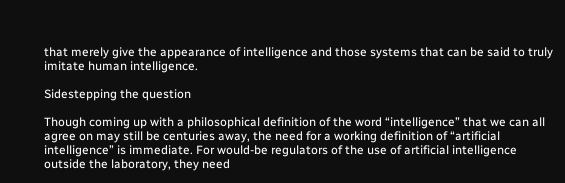that merely give the appearance of intelligence and those systems that can be said to truly imitate human intelligence.

Sidestepping the question

Though coming up with a philosophical definition of the word “intelligence” that we can all agree on may still be centuries away, the need for a working definition of “artificial intelligence” is immediate. For would-be regulators of the use of artificial intelligence outside the laboratory, they need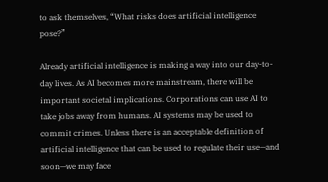to ask themselves, “What risks does artificial intelligence pose?”

Already artificial intelligence is making a way into our day-to-day lives. As AI becomes more mainstream, there will be important societal implications. Corporations can use AI to take jobs away from humans. AI systems may be used to commit crimes. Unless there is an acceptable definition of artificial intelligence that can be used to regulate their use—and soon—we may face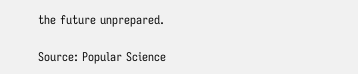the future unprepared.

Source: Popular Science